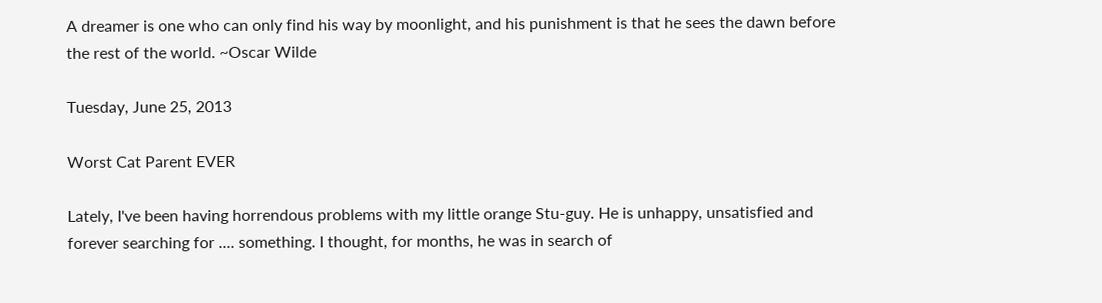A dreamer is one who can only find his way by moonlight, and his punishment is that he sees the dawn before the rest of the world. ~Oscar Wilde

Tuesday, June 25, 2013

Worst Cat Parent EVER

Lately, I've been having horrendous problems with my little orange Stu-guy. He is unhappy, unsatisfied and forever searching for .... something. I thought, for months, he was in search of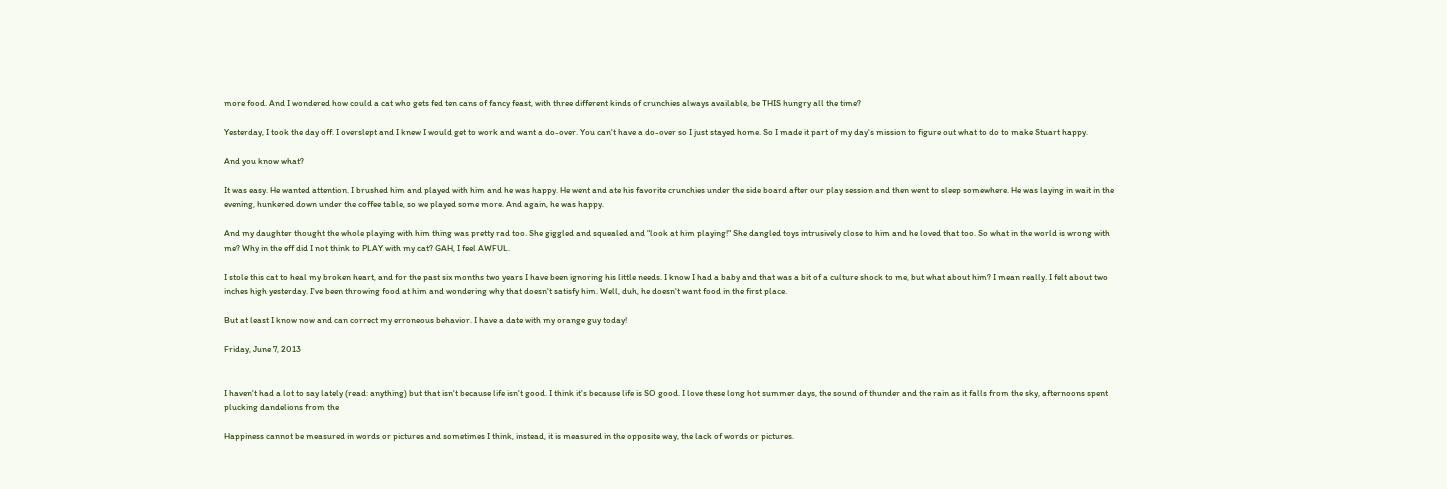more food. And I wondered how could a cat who gets fed ten cans of fancy feast, with three different kinds of crunchies always available, be THIS hungry all the time?

Yesterday, I took the day off. I overslept and I knew I would get to work and want a do-over. You can't have a do-over so I just stayed home. So I made it part of my day's mission to figure out what to do to make Stuart happy.

And you know what?

It was easy. He wanted attention. I brushed him and played with him and he was happy. He went and ate his favorite crunchies under the side board after our play session and then went to sleep somewhere. He was laying in wait in the evening, hunkered down under the coffee table, so we played some more. And again, he was happy.

And my daughter thought the whole playing with him thing was pretty rad too. She giggled and squealed and "look at him playing!" She dangled toys intrusively close to him and he loved that too. So what in the world is wrong with me? Why in the eff did I not think to PLAY with my cat? GAH, I feel AWFUL.

I stole this cat to heal my broken heart, and for the past six months two years I have been ignoring his little needs. I know I had a baby and that was a bit of a culture shock to me, but what about him? I mean really. I felt about two inches high yesterday. I've been throwing food at him and wondering why that doesn't satisfy him. Well, duh, he doesn't want food in the first place.

But at least I know now and can correct my erroneous behavior. I have a date with my orange guy today!

Friday, June 7, 2013


I haven't had a lot to say lately (read: anything) but that isn't because life isn't good. I think it's because life is SO good. I love these long hot summer days, the sound of thunder and the rain as it falls from the sky, afternoons spent plucking dandelions from the

Happiness cannot be measured in words or pictures and sometimes I think, instead, it is measured in the opposite way, the lack of words or pictures.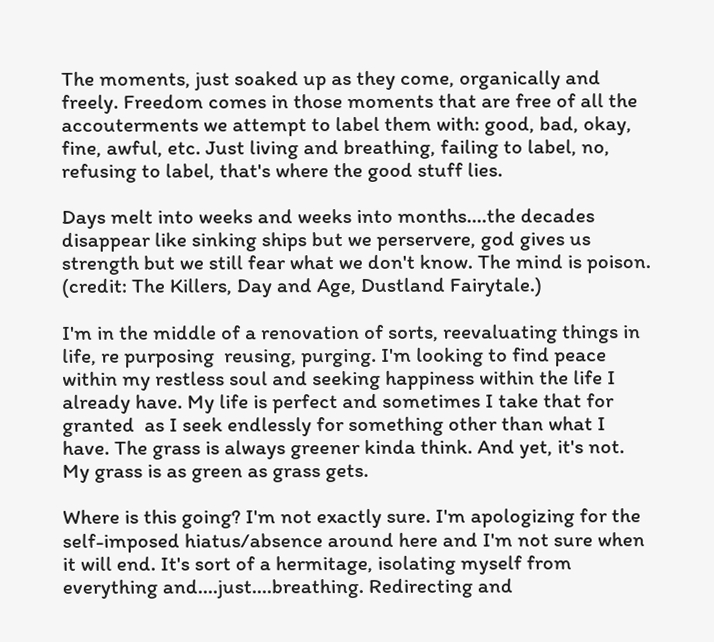The moments, just soaked up as they come, organically and freely. Freedom comes in those moments that are free of all the accouterments we attempt to label them with: good, bad, okay, fine, awful, etc. Just living and breathing, failing to label, no, refusing to label, that's where the good stuff lies.

Days melt into weeks and weeks into months....the decades disappear like sinking ships but we perservere, god gives us strength but we still fear what we don't know. The mind is poison. (credit: The Killers, Day and Age, Dustland Fairytale.)

I'm in the middle of a renovation of sorts, reevaluating things in life, re purposing  reusing, purging. I'm looking to find peace within my restless soul and seeking happiness within the life I already have. My life is perfect and sometimes I take that for granted  as I seek endlessly for something other than what I have. The grass is always greener kinda think. And yet, it's not. My grass is as green as grass gets.

Where is this going? I'm not exactly sure. I'm apologizing for the self-imposed hiatus/absence around here and I'm not sure when it will end. It's sort of a hermitage, isolating myself from everything and....just....breathing. Redirecting and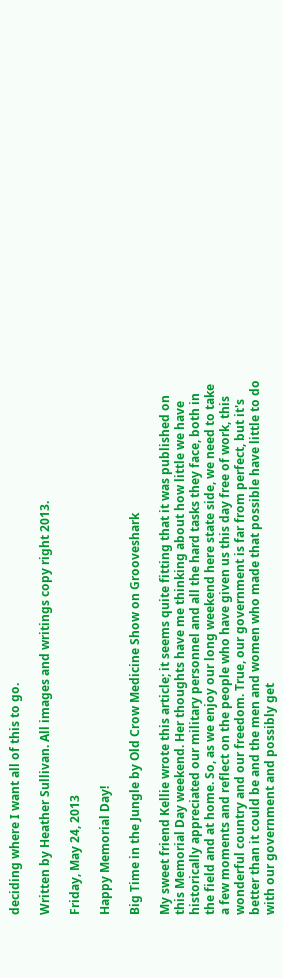deciding where I want all of this to go.

Written by Heather Sullivan. All images and writings copy right 2013.

Friday, May 24, 2013

Happy Memorial Day!

Big Time in the Jungle by Old Crow Medicine Show on Grooveshark

My sweet friend Kellie wrote this article; it seems quite fitting that it was published on this Memorial Day weekend. Her thoughts have me thinking about how little we have historically appreciated our military personnel and all the hard tasks they face, both in the field and at home. So, as we enjoy our long weekend here state side, we need to take a few moments and reflect on the people who have given us this day free of work, this wonderful country and our freedom. True, our government is far from perfect, but it's better than it could be and the men and women who made that possible have little to do with our government and possibly get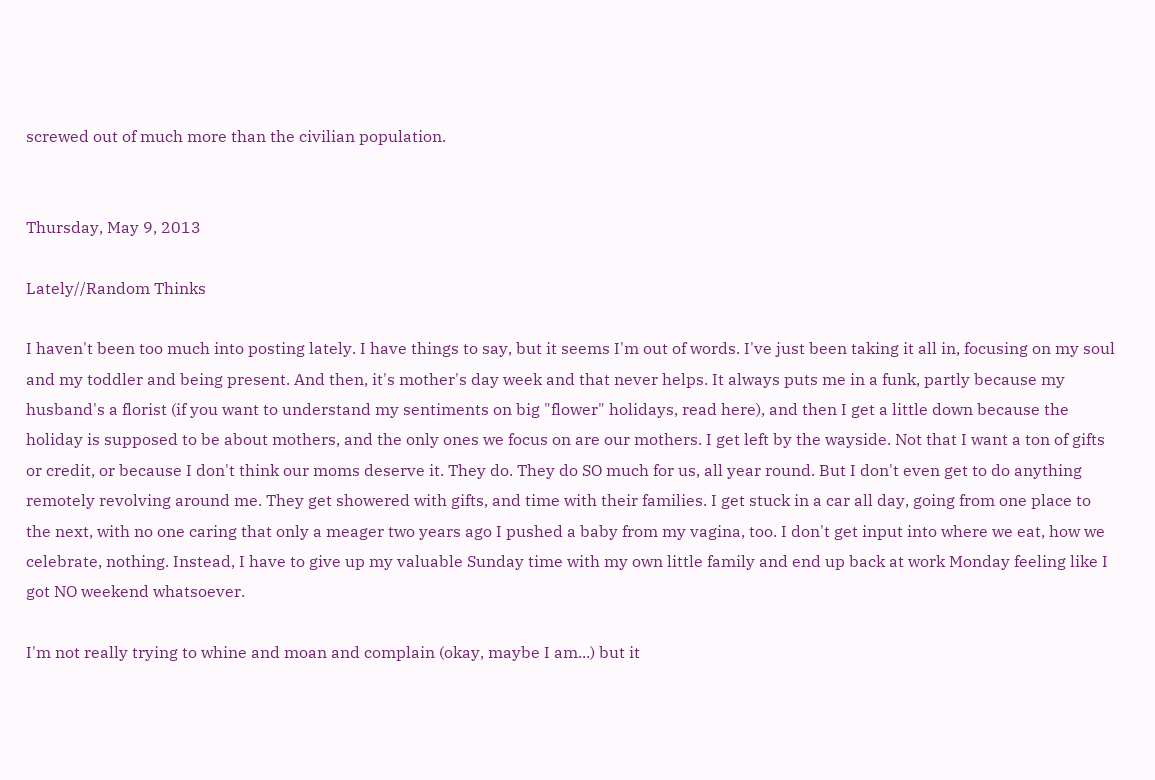screwed out of much more than the civilian population.


Thursday, May 9, 2013

Lately//Random Thinks

I haven't been too much into posting lately. I have things to say, but it seems I'm out of words. I've just been taking it all in, focusing on my soul and my toddler and being present. And then, it's mother's day week and that never helps. It always puts me in a funk, partly because my husband's a florist (if you want to understand my sentiments on big "flower" holidays, read here), and then I get a little down because the holiday is supposed to be about mothers, and the only ones we focus on are our mothers. I get left by the wayside. Not that I want a ton of gifts or credit, or because I don't think our moms deserve it. They do. They do SO much for us, all year round. But I don't even get to do anything remotely revolving around me. They get showered with gifts, and time with their families. I get stuck in a car all day, going from one place to the next, with no one caring that only a meager two years ago I pushed a baby from my vagina, too. I don't get input into where we eat, how we celebrate, nothing. Instead, I have to give up my valuable Sunday time with my own little family and end up back at work Monday feeling like I got NO weekend whatsoever.

I'm not really trying to whine and moan and complain (okay, maybe I am...) but it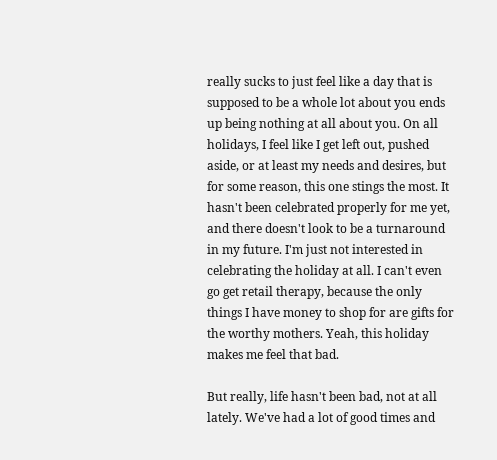really sucks to just feel like a day that is supposed to be a whole lot about you ends up being nothing at all about you. On all holidays, I feel like I get left out, pushed aside, or at least my needs and desires, but for some reason, this one stings the most. It hasn't been celebrated properly for me yet, and there doesn't look to be a turnaround in my future. I'm just not interested in celebrating the holiday at all. I can't even go get retail therapy, because the only things I have money to shop for are gifts for the worthy mothers. Yeah, this holiday makes me feel that bad.

But really, life hasn't been bad, not at all lately. We've had a lot of good times and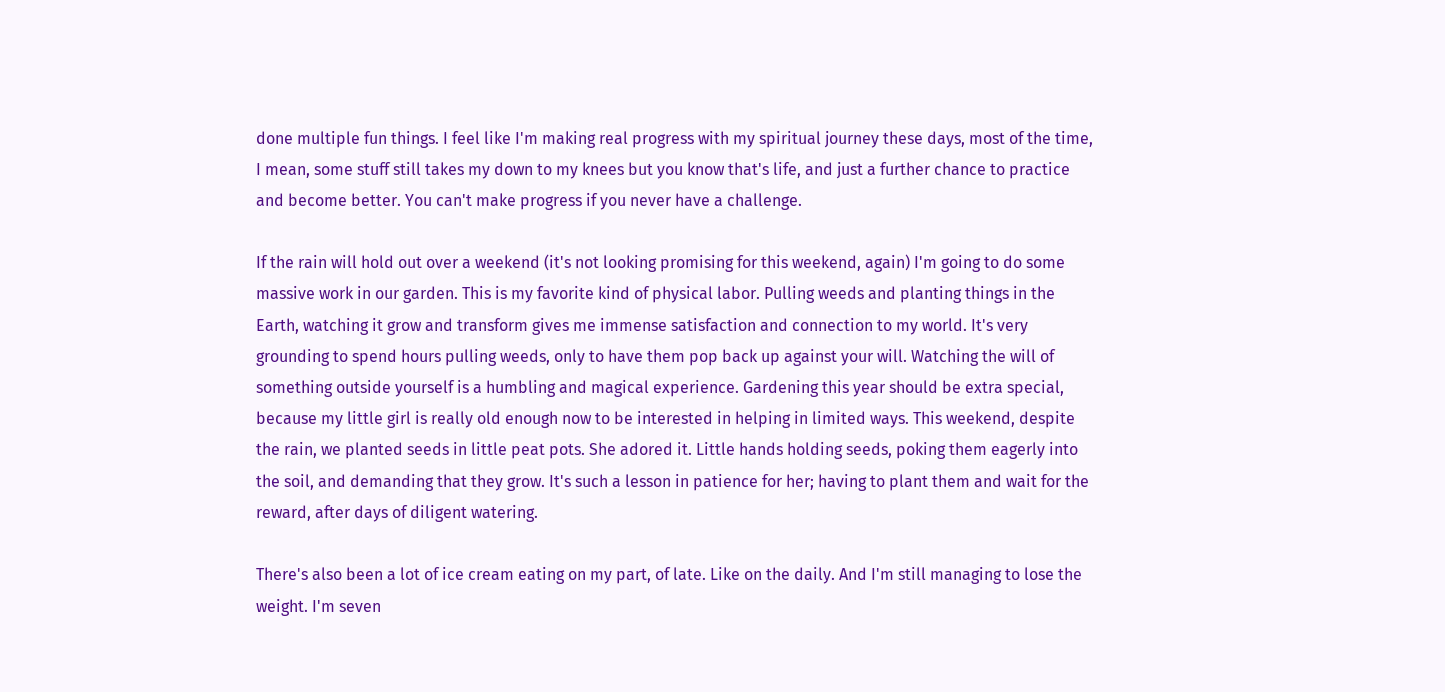done multiple fun things. I feel like I'm making real progress with my spiritual journey these days, most of the time, I mean, some stuff still takes my down to my knees but you know that's life, and just a further chance to practice and become better. You can't make progress if you never have a challenge.

If the rain will hold out over a weekend (it's not looking promising for this weekend, again) I'm going to do some massive work in our garden. This is my favorite kind of physical labor. Pulling weeds and planting things in the Earth, watching it grow and transform gives me immense satisfaction and connection to my world. It's very grounding to spend hours pulling weeds, only to have them pop back up against your will. Watching the will of something outside yourself is a humbling and magical experience. Gardening this year should be extra special, because my little girl is really old enough now to be interested in helping in limited ways. This weekend, despite the rain, we planted seeds in little peat pots. She adored it. Little hands holding seeds, poking them eagerly into the soil, and demanding that they grow. It's such a lesson in patience for her; having to plant them and wait for the reward, after days of diligent watering.

There's also been a lot of ice cream eating on my part, of late. Like on the daily. And I'm still managing to lose the weight. I'm seven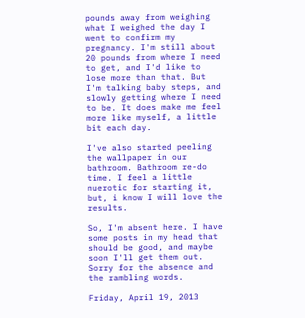pounds away from weighing what I weighed the day I went to confirm my pregnancy. I'm still about 20 pounds from where I need to get, and I'd like to lose more than that. But I'm talking baby steps, and slowly getting where I need to be. It does make me feel more like myself, a little bit each day.

I've also started peeling the wallpaper in our bathroom. Bathroom re-do time. I feel a little nuerotic for starting it, but, i know I will love the results.

So, I'm absent here. I have some posts in my head that should be good, and maybe soon I'll get them out. Sorry for the absence and the rambling words.

Friday, April 19, 2013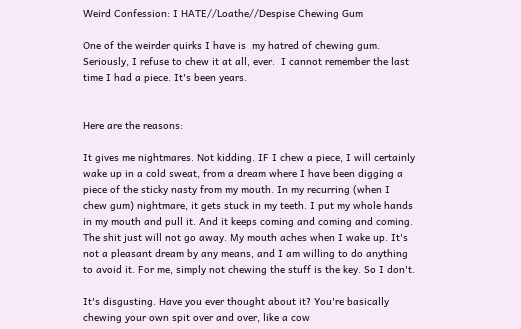Weird Confession: I HATE//Loathe//Despise Chewing Gum

One of the weirder quirks I have is  my hatred of chewing gum. Seriously, I refuse to chew it at all, ever.  I cannot remember the last time I had a piece. It's been years.


Here are the reasons:

It gives me nightmares. Not kidding. IF I chew a piece, I will certainly wake up in a cold sweat, from a dream where I have been digging a piece of the sticky nasty from my mouth. In my recurring (when I chew gum) nightmare, it gets stuck in my teeth. I put my whole hands in my mouth and pull it. And it keeps coming and coming and coming. The shit just will not go away. My mouth aches when I wake up. It's not a pleasant dream by any means, and I am willing to do anything to avoid it. For me, simply not chewing the stuff is the key. So I don't.

It's disgusting. Have you ever thought about it? You're basically chewing your own spit over and over, like a cow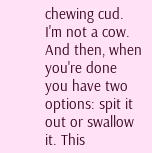chewing cud. I'm not a cow. And then, when you're done you have two options: spit it out or swallow it. This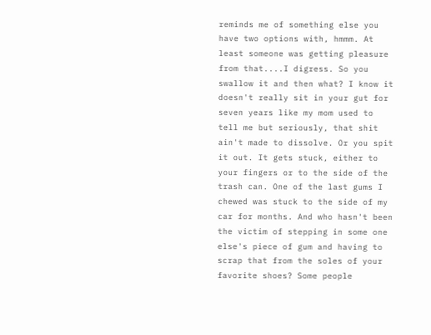reminds me of something else you have two options with, hmmm. At least someone was getting pleasure from that....I digress. So you swallow it and then what? I know it doesn't really sit in your gut for seven years like my mom used to tell me but seriously, that shit ain't made to dissolve. Or you spit it out. It gets stuck, either to your fingers or to the side of the trash can. One of the last gums I chewed was stuck to the side of my car for months. And who hasn't been the victim of stepping in some one else's piece of gum and having to scrap that from the soles of your favorite shoes? Some people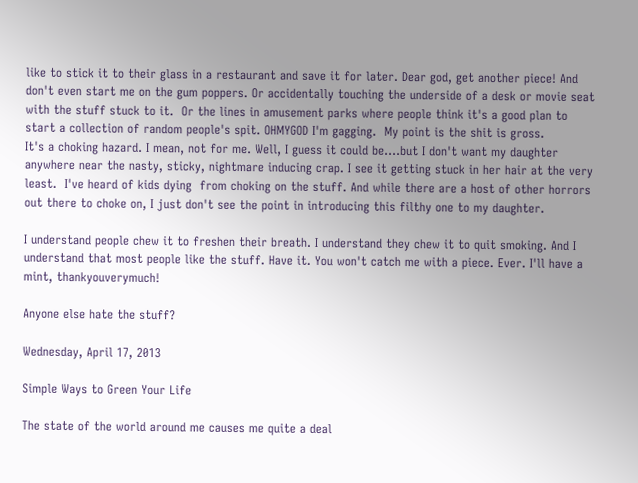like to stick it to their glass in a restaurant and save it for later. Dear god, get another piece! And don't even start me on the gum poppers. Or accidentally touching the underside of a desk or movie seat with the stuff stuck to it.  Or the lines in amusement parks where people think it's a good plan to start a collection of random people's spit. OHMYGOD I'm gagging.  My point is the shit is gross.
It's a choking hazard. I mean, not for me. Well, I guess it could be....but I don't want my daughter anywhere near the nasty, sticky, nightmare inducing crap. I see it getting stuck in her hair at the very least.  I've heard of kids dying  from choking on the stuff. And while there are a host of other horrors out there to choke on, I just don't see the point in introducing this filthy one to my daughter.

I understand people chew it to freshen their breath. I understand they chew it to quit smoking. And I understand that most people like the stuff. Have it. You won't catch me with a piece. Ever. I'll have a mint, thankyouverymuch!

Anyone else hate the stuff?

Wednesday, April 17, 2013

Simple Ways to Green Your Life

The state of the world around me causes me quite a deal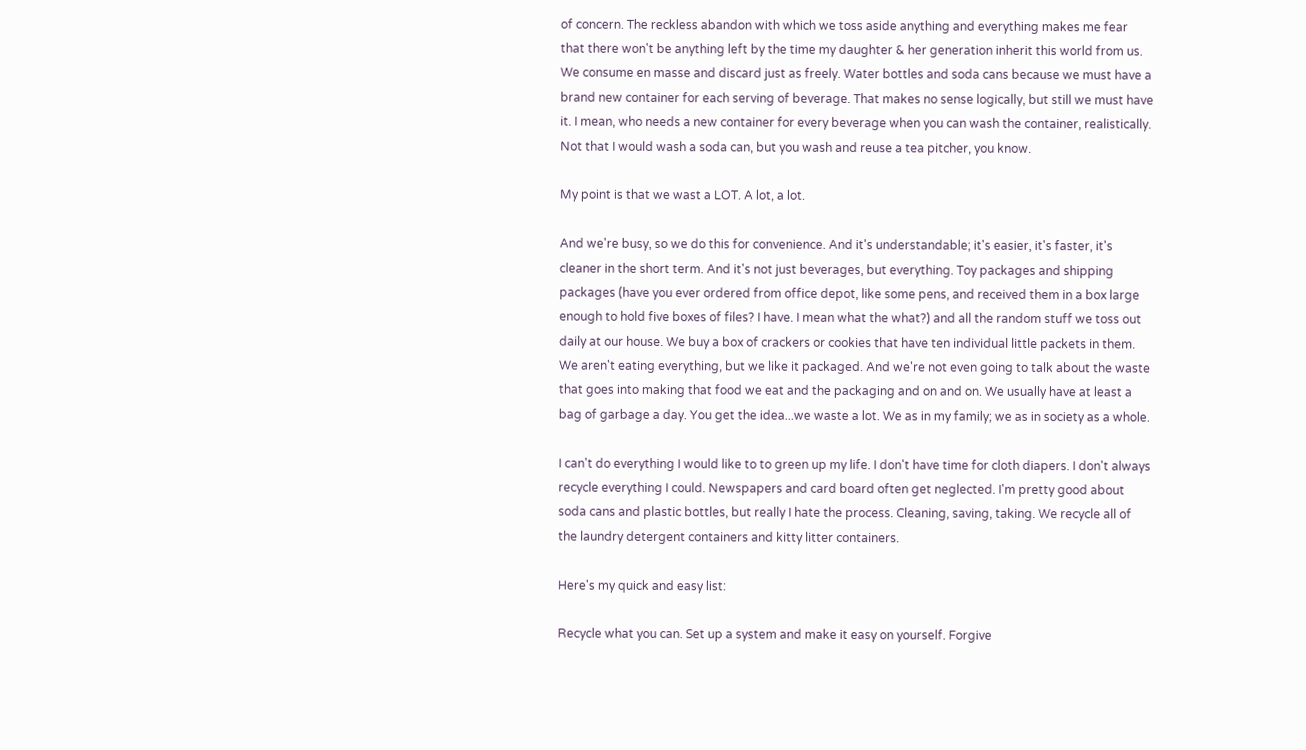of concern. The reckless abandon with which we toss aside anything and everything makes me fear that there won't be anything left by the time my daughter & her generation inherit this world from us. We consume en masse and discard just as freely. Water bottles and soda cans because we must have a brand new container for each serving of beverage. That makes no sense logically, but still we must have it. I mean, who needs a new container for every beverage when you can wash the container, realistically. Not that I would wash a soda can, but you wash and reuse a tea pitcher, you know.

My point is that we wast a LOT. A lot, a lot.

And we're busy, so we do this for convenience. And it's understandable; it's easier, it's faster, it's cleaner in the short term. And it's not just beverages, but everything. Toy packages and shipping packages (have you ever ordered from office depot, like some pens, and received them in a box large enough to hold five boxes of files? I have. I mean what the what?) and all the random stuff we toss out daily at our house. We buy a box of crackers or cookies that have ten individual little packets in them. We aren't eating everything, but we like it packaged. And we're not even going to talk about the waste that goes into making that food we eat and the packaging and on and on. We usually have at least a bag of garbage a day. You get the idea...we waste a lot. We as in my family; we as in society as a whole.

I can't do everything I would like to to green up my life. I don't have time for cloth diapers. I don't always recycle everything I could. Newspapers and card board often get neglected. I'm pretty good about soda cans and plastic bottles, but really I hate the process. Cleaning, saving, taking. We recycle all of the laundry detergent containers and kitty litter containers.

Here's my quick and easy list:

Recycle what you can. Set up a system and make it easy on yourself. Forgive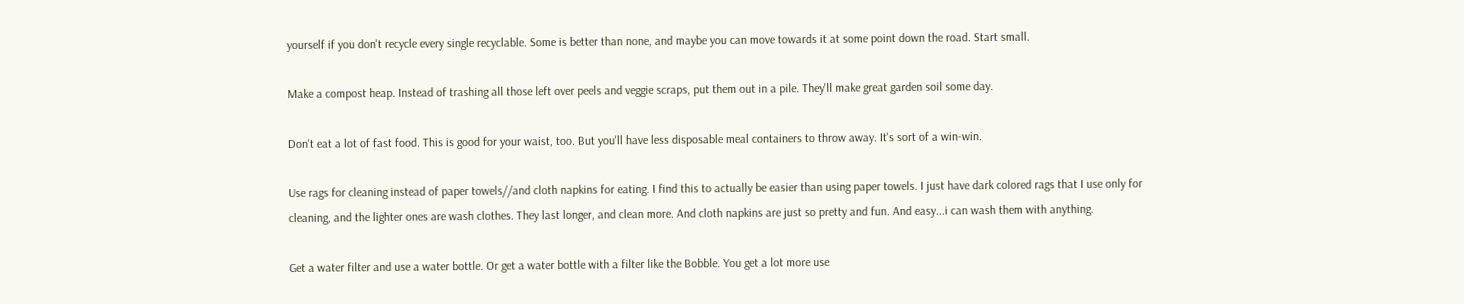yourself if you don't recycle every single recyclable. Some is better than none, and maybe you can move towards it at some point down the road. Start small.

Make a compost heap. Instead of trashing all those left over peels and veggie scraps, put them out in a pile. They'll make great garden soil some day.

Don't eat a lot of fast food. This is good for your waist, too. But you'll have less disposable meal containers to throw away. It's sort of a win-win.

Use rags for cleaning instead of paper towels//and cloth napkins for eating. I find this to actually be easier than using paper towels. I just have dark colored rags that I use only for cleaning, and the lighter ones are wash clothes. They last longer, and clean more. And cloth napkins are just so pretty and fun. And easy...i can wash them with anything.

Get a water filter and use a water bottle. Or get a water bottle with a filter like the Bobble. You get a lot more use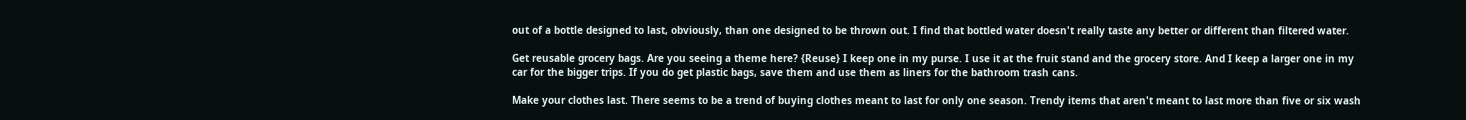out of a bottle designed to last, obviously, than one designed to be thrown out. I find that bottled water doesn't really taste any better or different than filtered water.

Get reusable grocery bags. Are you seeing a theme here? {Reuse} I keep one in my purse. I use it at the fruit stand and the grocery store. And I keep a larger one in my car for the bigger trips. If you do get plastic bags, save them and use them as liners for the bathroom trash cans.

Make your clothes last. There seems to be a trend of buying clothes meant to last for only one season. Trendy items that aren't meant to last more than five or six wash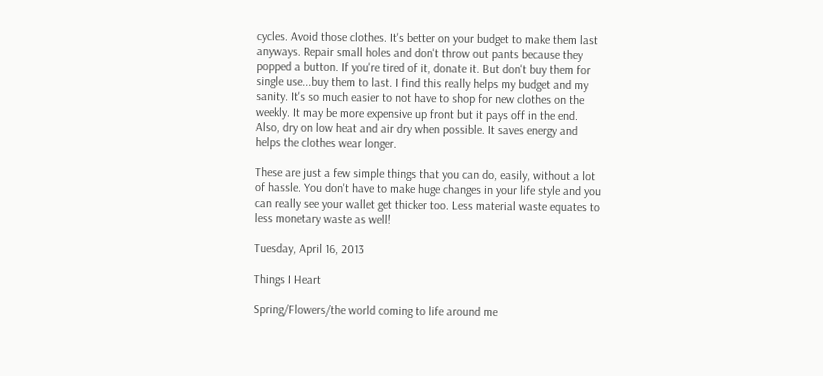cycles. Avoid those clothes. It's better on your budget to make them last anyways. Repair small holes and don't throw out pants because they popped a button. If you're tired of it, donate it. But don't buy them for single use...buy them to last. I find this really helps my budget and my sanity. It's so much easier to not have to shop for new clothes on the weekly. It may be more expensive up front but it pays off in the end. Also, dry on low heat and air dry when possible. It saves energy and helps the clothes wear longer.

These are just a few simple things that you can do, easily, without a lot of hassle. You don't have to make huge changes in your life style and you can really see your wallet get thicker too. Less material waste equates to less monetary waste as well!

Tuesday, April 16, 2013

Things I Heart

Spring/Flowers/the world coming to life around me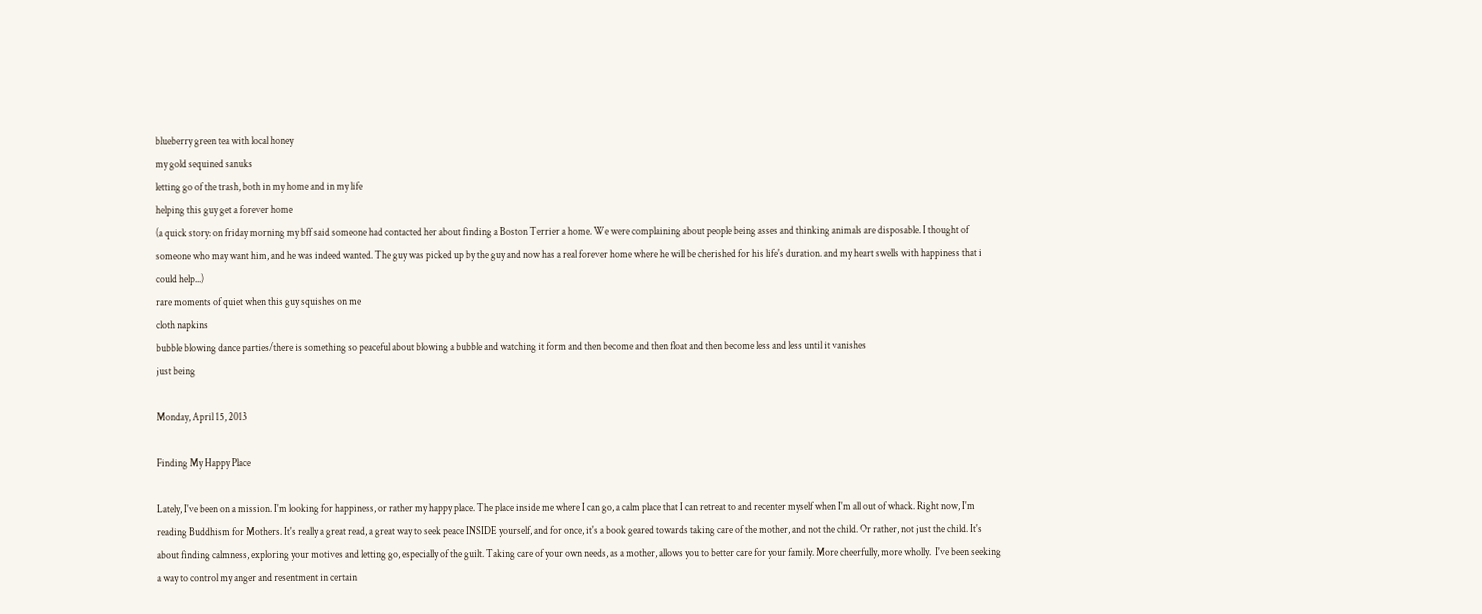blueberry green tea with local honey
my gold sequined sanuks
letting go of the trash, both in my home and in my life
helping this guy get a forever home
(a quick story: on friday morning my bff said someone had contacted her about finding a Boston Terrier a home. We were complaining about people being asses and thinking animals are disposable. I thought of someone who may want him, and he was indeed wanted. The guy was picked up by the guy and now has a real forever home where he will be cherished for his life's duration. and my heart swells with happiness that i could help...)
rare moments of quiet when this guy squishes on me
cloth napkins
bubble blowing dance parties/there is something so peaceful about blowing a bubble and watching it form and then become and then float and then become less and less until it vanishes
just being

Monday, April 15, 2013

Finding My Happy Place

Lately, I've been on a mission. I'm looking for happiness, or rather my happy place. The place inside me where I can go, a calm place that I can retreat to and recenter myself when I'm all out of whack. Right now, I'm reading Buddhism for Mothers. It's really a great read, a great way to seek peace INSIDE yourself, and for once, it's a book geared towards taking care of the mother, and not the child. Or rather, not just the child. It's about finding calmness, exploring your motives and letting go, especially of the guilt. Taking care of your own needs, as a mother, allows you to better care for your family. More cheerfully, more wholly.  I've been seeking a way to control my anger and resentment in certain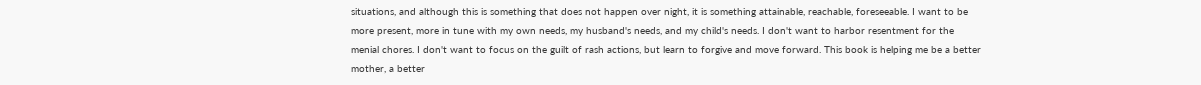situations, and although this is something that does not happen over night, it is something attainable, reachable, foreseeable. I want to be more present, more in tune with my own needs, my husband's needs, and my child's needs. I don't want to harbor resentment for the menial chores. I don't want to focus on the guilt of rash actions, but learn to forgive and move forward. This book is helping me be a better mother, a better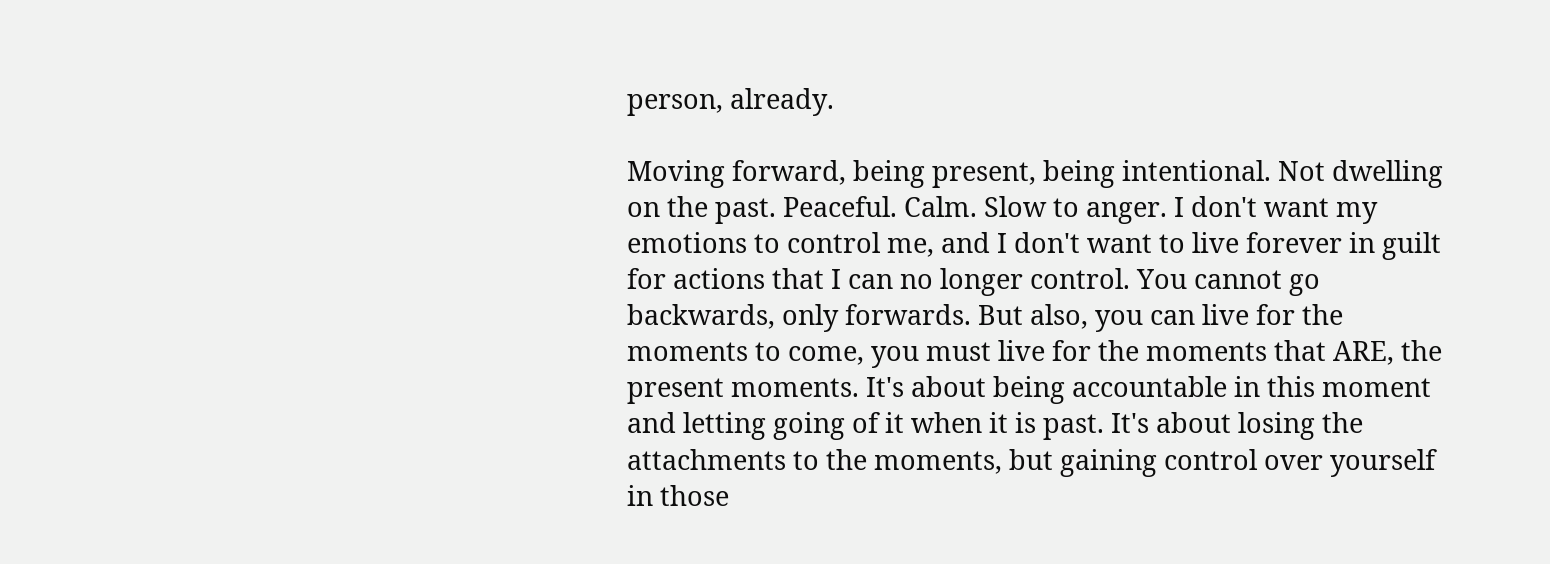person, already.

Moving forward, being present, being intentional. Not dwelling on the past. Peaceful. Calm. Slow to anger. I don't want my emotions to control me, and I don't want to live forever in guilt for actions that I can no longer control. You cannot go backwards, only forwards. But also, you can live for the moments to come, you must live for the moments that ARE, the present moments. It's about being accountable in this moment and letting going of it when it is past. It's about losing the attachments to the moments, but gaining control over yourself in those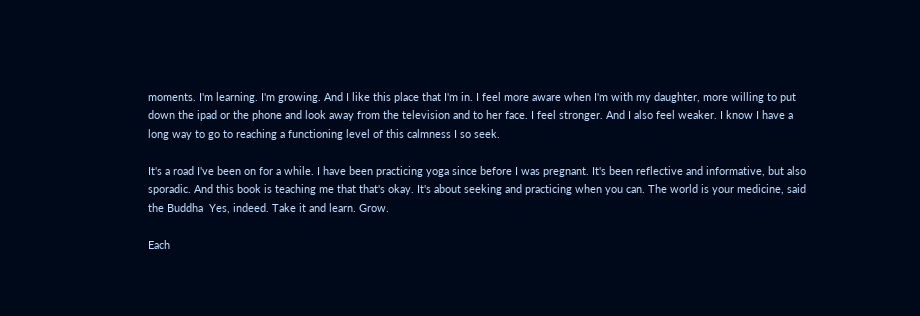moments. I'm learning. I'm growing. And I like this place that I'm in. I feel more aware when I'm with my daughter, more willing to put down the ipad or the phone and look away from the television and to her face. I feel stronger. And I also feel weaker. I know I have a long way to go to reaching a functioning level of this calmness I so seek.

It's a road I've been on for a while. I have been practicing yoga since before I was pregnant. It's been reflective and informative, but also sporadic. And this book is teaching me that that's okay. It's about seeking and practicing when you can. The world is your medicine, said the Buddha  Yes, indeed. Take it and learn. Grow.

Each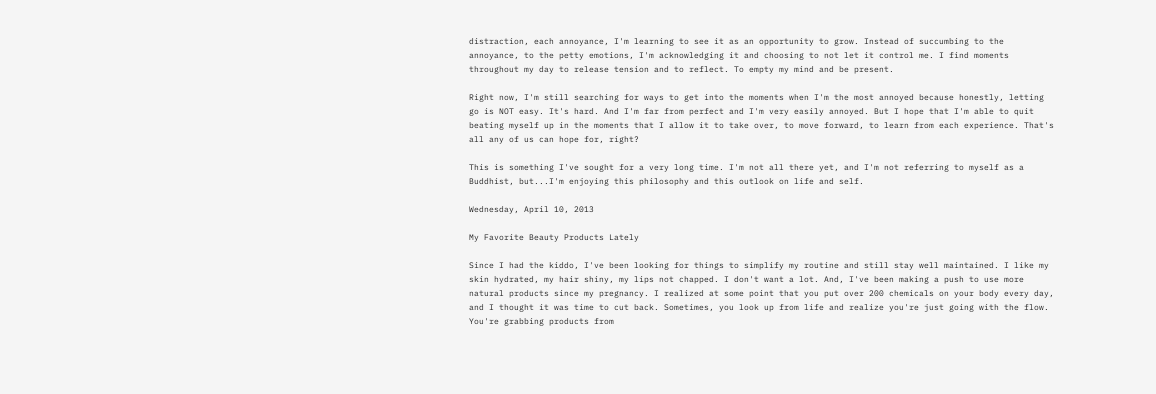distraction, each annoyance, I'm learning to see it as an opportunity to grow. Instead of succumbing to the annoyance, to the petty emotions, I'm acknowledging it and choosing to not let it control me. I find moments throughout my day to release tension and to reflect. To empty my mind and be present.

Right now, I'm still searching for ways to get into the moments when I'm the most annoyed because honestly, letting go is NOT easy. It's hard. And I'm far from perfect and I'm very easily annoyed. But I hope that I'm able to quit beating myself up in the moments that I allow it to take over, to move forward, to learn from each experience. That's all any of us can hope for, right?

This is something I've sought for a very long time. I'm not all there yet, and I'm not referring to myself as a Buddhist, but...I'm enjoying this philosophy and this outlook on life and self.

Wednesday, April 10, 2013

My Favorite Beauty Products Lately

Since I had the kiddo, I've been looking for things to simplify my routine and still stay well maintained. I like my skin hydrated, my hair shiny, my lips not chapped. I don't want a lot. And, I've been making a push to use more natural products since my pregnancy. I realized at some point that you put over 200 chemicals on your body every day, and I thought it was time to cut back. Sometimes, you look up from life and realize you're just going with the flow. You're grabbing products from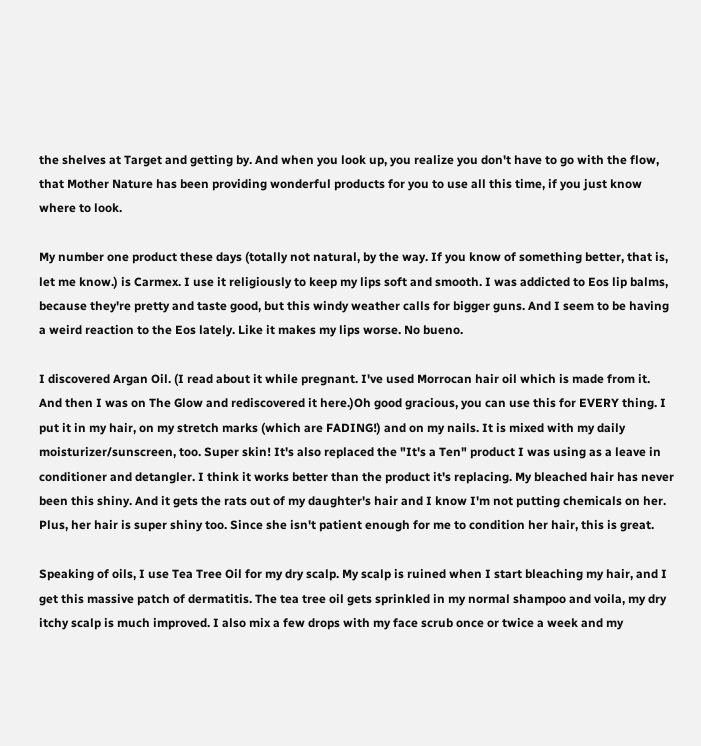the shelves at Target and getting by. And when you look up, you realize you don't have to go with the flow, that Mother Nature has been providing wonderful products for you to use all this time, if you just know where to look.

My number one product these days (totally not natural, by the way. If you know of something better, that is, let me know.) is Carmex. I use it religiously to keep my lips soft and smooth. I was addicted to Eos lip balms, because they're pretty and taste good, but this windy weather calls for bigger guns. And I seem to be having a weird reaction to the Eos lately. Like it makes my lips worse. No bueno.

I discovered Argan Oil. (I read about it while pregnant. I've used Morrocan hair oil which is made from it. And then I was on The Glow and rediscovered it here.)Oh good gracious, you can use this for EVERY thing. I put it in my hair, on my stretch marks (which are FADING!) and on my nails. It is mixed with my daily moisturizer/sunscreen, too. Super skin! It's also replaced the "It's a Ten" product I was using as a leave in conditioner and detangler. I think it works better than the product it's replacing. My bleached hair has never been this shiny. And it gets the rats out of my daughter's hair and I know I'm not putting chemicals on her. Plus, her hair is super shiny too. Since she isn't patient enough for me to condition her hair, this is great.

Speaking of oils, I use Tea Tree Oil for my dry scalp. My scalp is ruined when I start bleaching my hair, and I get this massive patch of dermatitis. The tea tree oil gets sprinkled in my normal shampoo and voila, my dry itchy scalp is much improved. I also mix a few drops with my face scrub once or twice a week and my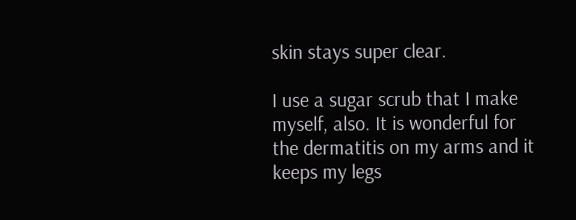skin stays super clear.

I use a sugar scrub that I make myself, also. It is wonderful for the dermatitis on my arms and it keeps my legs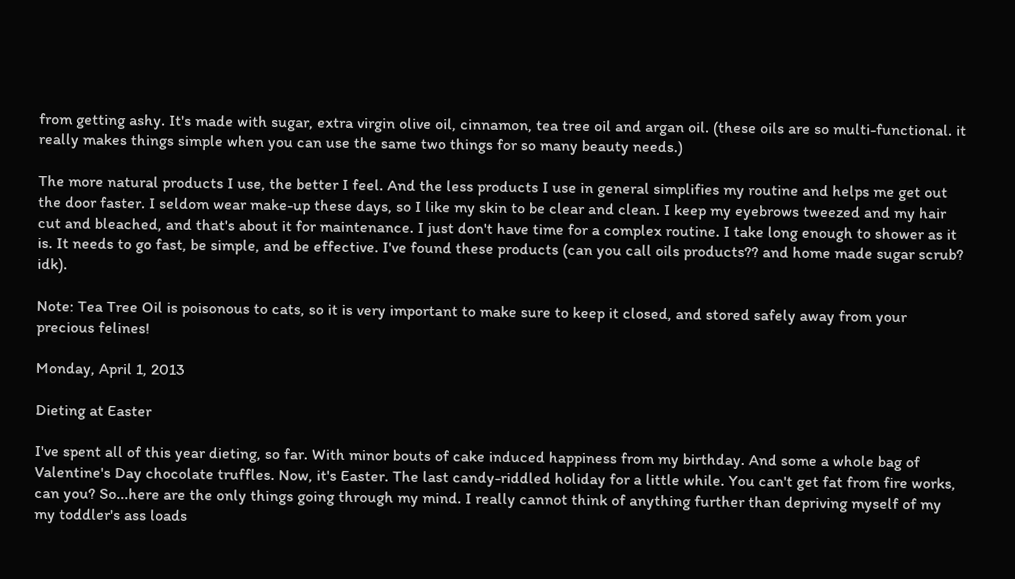from getting ashy. It's made with sugar, extra virgin olive oil, cinnamon, tea tree oil and argan oil. (these oils are so multi-functional. it really makes things simple when you can use the same two things for so many beauty needs.)

The more natural products I use, the better I feel. And the less products I use in general simplifies my routine and helps me get out the door faster. I seldom wear make-up these days, so I like my skin to be clear and clean. I keep my eyebrows tweezed and my hair cut and bleached, and that's about it for maintenance. I just don't have time for a complex routine. I take long enough to shower as it is. It needs to go fast, be simple, and be effective. I've found these products (can you call oils products?? and home made sugar scrub? idk).

Note: Tea Tree Oil is poisonous to cats, so it is very important to make sure to keep it closed, and stored safely away from your precious felines!

Monday, April 1, 2013

Dieting at Easter

I've spent all of this year dieting, so far. With minor bouts of cake induced happiness from my birthday. And some a whole bag of Valentine's Day chocolate truffles. Now, it's Easter. The last candy-riddled holiday for a little while. You can't get fat from fire works, can you? So...here are the only things going through my mind. I really cannot think of anything further than depriving myself of my my toddler's ass loads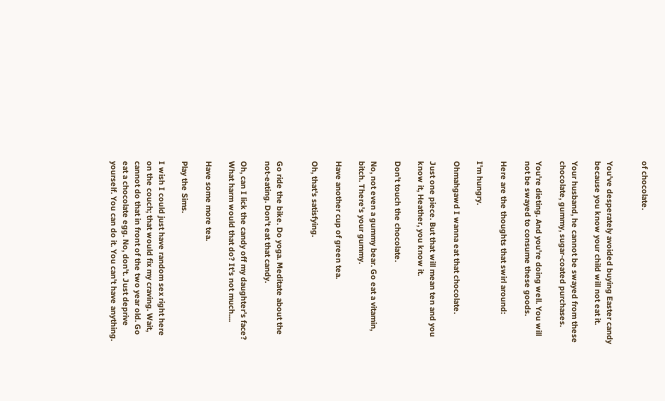of chocolate.


You've desperately avoided buying Easter candy because you know your child will not eat it.

Your husband, he cannot be swayed from these chocolate, gummy, sugar-coated purchases.

You're dieting. And you're doing well. You will not be swayed to consume these goods.

Here are the thoughts that swirl around:

I'm hungry.

Ohmahgawd I wanna eat that chocolate.

Just one piece. But that will mean ten and you know it, Heather, you know it.

Don't touch the chocolate.

No, not even a gummy bear. Go eat a vitamin, bitch. There's your gummy.

Have another cup of green tea.

Oh, that's satisfying.


Go ride the bike. Do yoga. Meditate about the not-eating. Don't eat that candy.

Oh, can I lick the candy off my daughter's face? What harm would that do? It's not much....

Have some more tea.

Play the Sims.

I wish I could just have random sex right here on the couch; that would fix my craving. Wait, cannot do that in front of the two year old. Go eat a chocolate egg. No, don't. Just deprive yourself. You can do it. You can't have anything.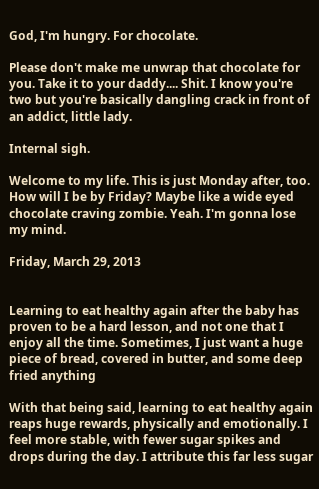God, I'm hungry. For chocolate.

Please don't make me unwrap that chocolate for you. Take it to your daddy.... Shit. I know you're two but you're basically dangling crack in front of an addict, little lady.

Internal sigh.

Welcome to my life. This is just Monday after, too. How will I be by Friday? Maybe like a wide eyed chocolate craving zombie. Yeah. I'm gonna lose my mind.

Friday, March 29, 2013


Learning to eat healthy again after the baby has proven to be a hard lesson, and not one that I enjoy all the time. Sometimes, I just want a huge piece of bread, covered in butter, and some deep fried anything

With that being said, learning to eat healthy again reaps huge rewards, physically and emotionally. I feel more stable, with fewer sugar spikes and drops during the day. I attribute this far less sugar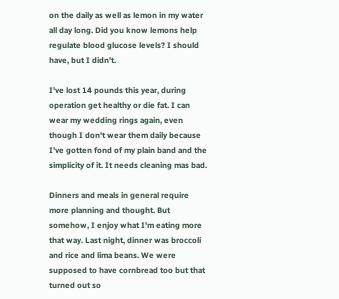on the daily as well as lemon in my water all day long. Did you know lemons help regulate blood glucose levels? I should have, but I didn't.

I've lost 14 pounds this year, during operation get healthy or die fat. I can wear my wedding rings again, even though I don't wear them daily because I've gotten fond of my plain band and the simplicity of it. It needs cleaning mas bad.

Dinners and meals in general require more planning and thought. But somehow, I enjoy what I'm eating more that way. Last night, dinner was broccoli and rice and lima beans. We were supposed to have cornbread too but that turned out so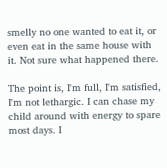smelly no one wanted to eat it, or even eat in the same house with it. Not sure what happened there.

The point is, I'm full, I'm satisfied, I'm not lethargic. I can chase my child around with energy to spare most days. I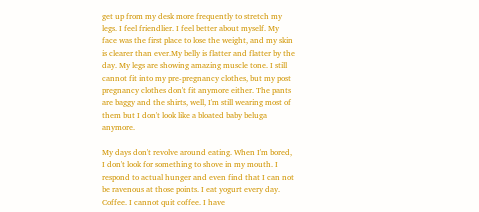get up from my desk more frequently to stretch my legs. I feel friendlier. I feel better about myself. My face was the first place to lose the weight, and my skin is clearer than ever.My belly is flatter and flatter by the day. My legs are showing amazing muscle tone. I still cannot fit into my pre-pregnancy clothes, but my post pregnancy clothes don't fit anymore either. The pants are baggy and the shirts, well, I'm still wearing most of them but I don't look like a bloated baby beluga anymore.

My days don't revolve around eating. When I'm bored, I don't look for something to shove in my mouth. I respond to actual hunger and even find that I can not be ravenous at those points. I eat yogurt every day. Coffee. I cannot quit coffee. I have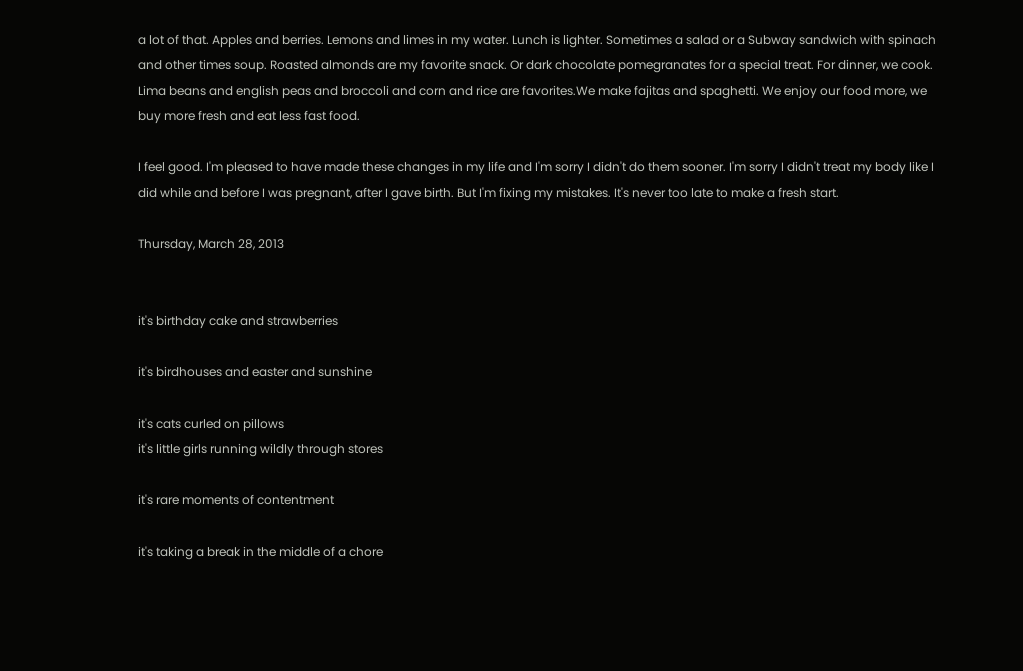a lot of that. Apples and berries. Lemons and limes in my water. Lunch is lighter. Sometimes a salad or a Subway sandwich with spinach and other times soup. Roasted almonds are my favorite snack. Or dark chocolate pomegranates for a special treat. For dinner, we cook. Lima beans and english peas and broccoli and corn and rice are favorites.We make fajitas and spaghetti. We enjoy our food more, we buy more fresh and eat less fast food.

I feel good. I'm pleased to have made these changes in my life and I'm sorry I didn't do them sooner. I'm sorry I didn't treat my body like I did while and before I was pregnant, after I gave birth. But I'm fixing my mistakes. It's never too late to make a fresh start.

Thursday, March 28, 2013


it's birthday cake and strawberries

it's birdhouses and easter and sunshine

it's cats curled on pillows
it's little girls running wildly through stores

it's rare moments of contentment

it's taking a break in the middle of a chore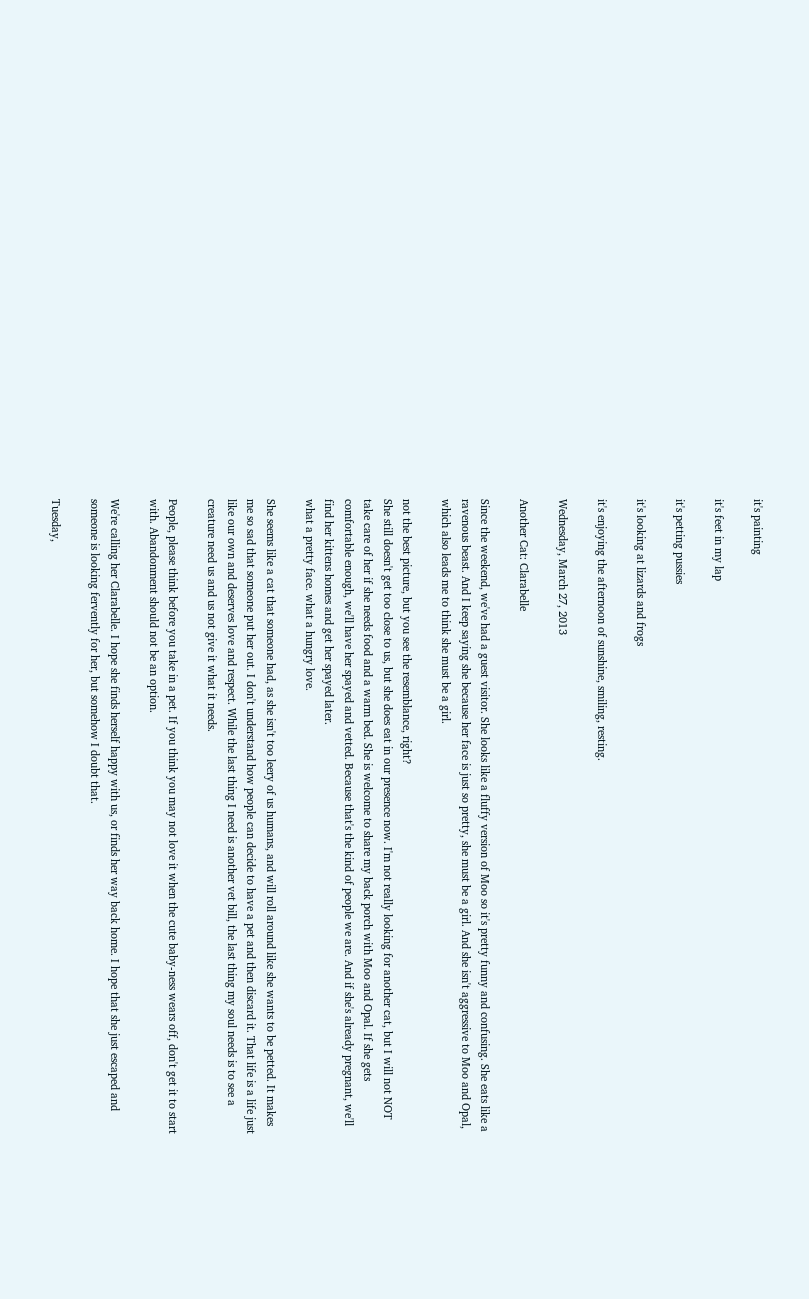it's painting

it's feet in my lap

it's petting pussies

it's looking at lizards and frogs

it's enjoying the afternoon of sunshine, smiling, resting.

Wednesday, March 27, 2013

Another Cat: Clarabelle

Since the weekend, we've had a guest visitor. She looks like a fluffy version of Moo so it's pretty funny and confusing. She eats like a ravenous beast. And I keep saying she because her face is just so pretty, she must be a girl. And she isn't aggressive to Moo and Opal, which also leads me to think she must be a girl.

not the best picture, but you see the resemblance, right?
She still doesn't get too close to us, but she does eat in our presence now. I'm not really looking for another cat, but I will not NOT take care of her if she needs food and a warm bed. She is welcome to share my back porch with Moo and Opal. If she gets comfortable enough, we'll have her spayed and vetted. Because that's the kind of people we are. And if she's already pregnant, we'll find her kittens homes and get her spayed later.
what a pretty face. what a hungry love.

She seems like a cat that someone had, as she isn't too leery of us humans, and will roll around like she wants to be petted. It makes me so sad that someone put her out. I don't understand how people can decide to have a pet and then discard it. That life is a life just like our own and deserves love and respect. While the last thing I need is another vet bill, the last thing my soul needs is to see a creature need us and us not give it what it needs.

People, please think before you take in a pet. If you think you may not love it when the cute baby-ness wears off, don't get it to start with. Abandonment should not be an option.

We're calling her Clarabelle. I hope she finds herself happy with us, or finds her way back home. I hope that she just escaped and someone is looking fervently for her, but somehow I doubt that.

Tuesday,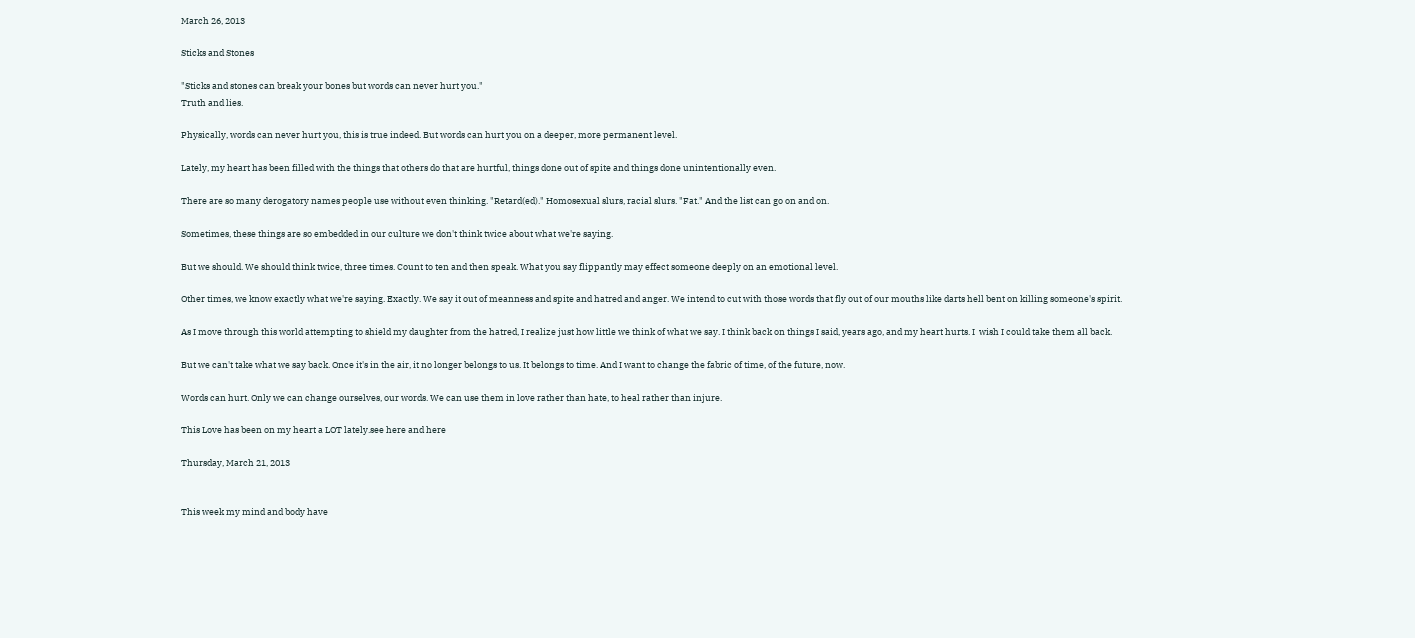March 26, 2013

Sticks and Stones

"Sticks and stones can break your bones but words can never hurt you."
Truth and lies.

Physically, words can never hurt you, this is true indeed. But words can hurt you on a deeper, more permanent level.

Lately, my heart has been filled with the things that others do that are hurtful, things done out of spite and things done unintentionally even.

There are so many derogatory names people use without even thinking. "Retard(ed)." Homosexual slurs, racial slurs. "Fat." And the list can go on and on.

Sometimes, these things are so embedded in our culture we don't think twice about what we're saying.

But we should. We should think twice, three times. Count to ten and then speak. What you say flippantly may effect someone deeply on an emotional level.

Other times, we know exactly what we're saying. Exactly. We say it out of meanness and spite and hatred and anger. We intend to cut with those words that fly out of our mouths like darts hell bent on killing someone's spirit.

As I move through this world attempting to shield my daughter from the hatred, I realize just how little we think of what we say. I think back on things I said, years ago, and my heart hurts. I  wish I could take them all back.

But we can't take what we say back. Once it's in the air, it no longer belongs to us. It belongs to time. And I want to change the fabric of time, of the future, now.

Words can hurt. Only we can change ourselves, our words. We can use them in love rather than hate, to heal rather than injure.

This Love has been on my heart a LOT lately.see here and here

Thursday, March 21, 2013


This week my mind and body have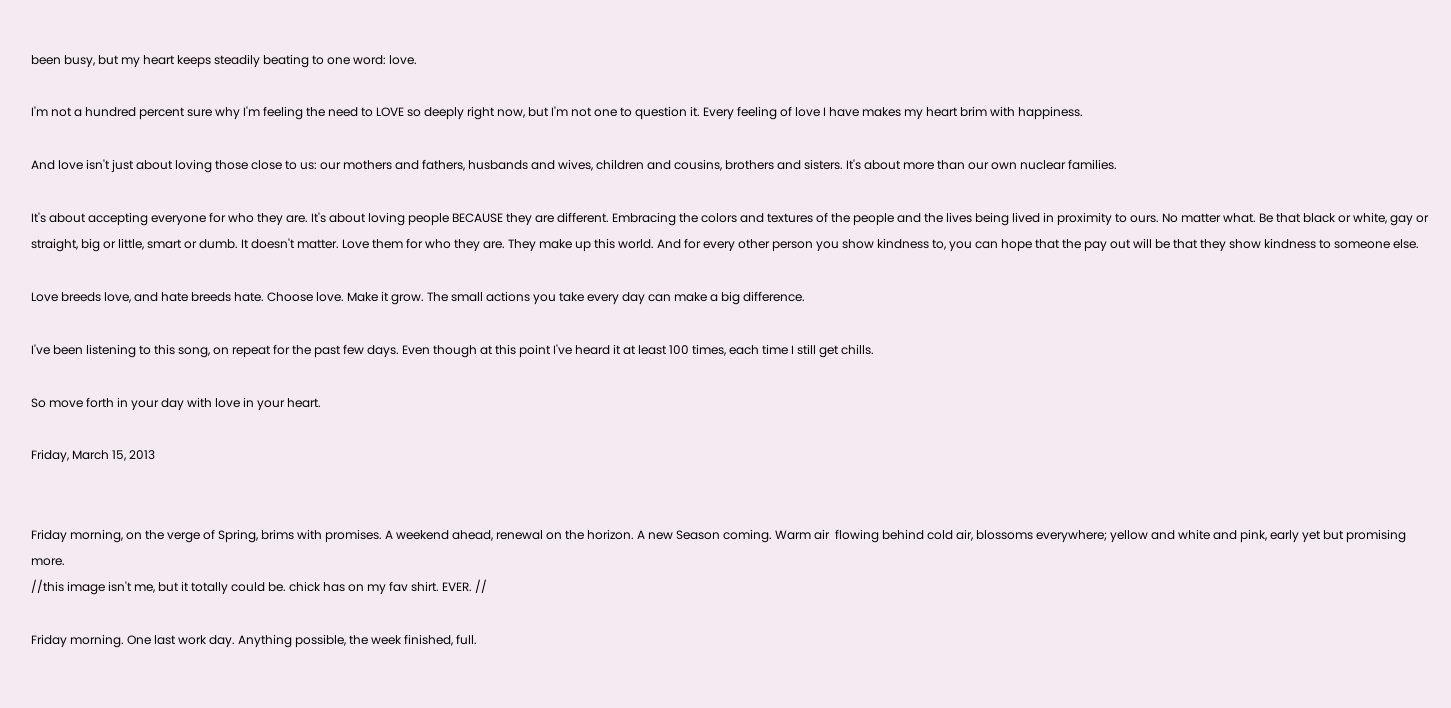been busy, but my heart keeps steadily beating to one word: love.

I'm not a hundred percent sure why I'm feeling the need to LOVE so deeply right now, but I'm not one to question it. Every feeling of love I have makes my heart brim with happiness.

And love isn't just about loving those close to us: our mothers and fathers, husbands and wives, children and cousins, brothers and sisters. It's about more than our own nuclear families.

It's about accepting everyone for who they are. It's about loving people BECAUSE they are different. Embracing the colors and textures of the people and the lives being lived in proximity to ours. No matter what. Be that black or white, gay or straight, big or little, smart or dumb. It doesn't matter. Love them for who they are. They make up this world. And for every other person you show kindness to, you can hope that the pay out will be that they show kindness to someone else.

Love breeds love, and hate breeds hate. Choose love. Make it grow. The small actions you take every day can make a big difference.

I've been listening to this song, on repeat for the past few days. Even though at this point I've heard it at least 100 times, each time I still get chills.

So move forth in your day with love in your heart.

Friday, March 15, 2013


Friday morning, on the verge of Spring, brims with promises. A weekend ahead, renewal on the horizon. A new Season coming. Warm air  flowing behind cold air, blossoms everywhere; yellow and white and pink, early yet but promising more.
//this image isn't me, but it totally could be. chick has on my fav shirt. EVER. //

Friday morning. One last work day. Anything possible, the week finished, full.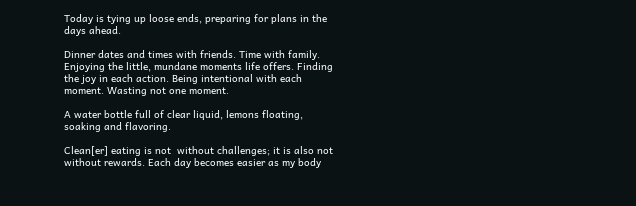Today is tying up loose ends, preparing for plans in the days ahead.

Dinner dates and times with friends. Time with family. Enjoying the little, mundane moments life offers. Finding the joy in each action. Being intentional with each moment. Wasting not one moment.

A water bottle full of clear liquid, lemons floating, soaking and flavoring.

Clean[er] eating is not  without challenges; it is also not without rewards. Each day becomes easier as my body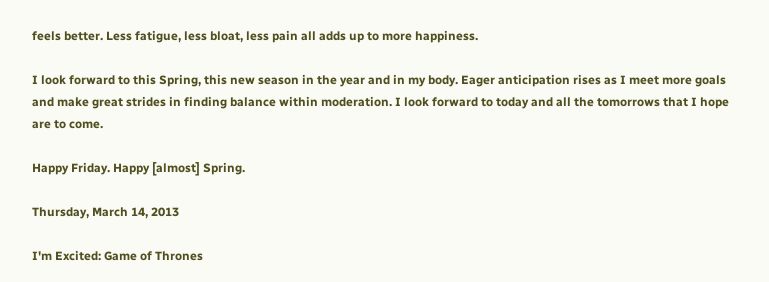feels better. Less fatigue, less bloat, less pain all adds up to more happiness.

I look forward to this Spring, this new season in the year and in my body. Eager anticipation rises as I meet more goals and make great strides in finding balance within moderation. I look forward to today and all the tomorrows that I hope are to come.

Happy Friday. Happy [almost] Spring.

Thursday, March 14, 2013

I'm Excited: Game of Thrones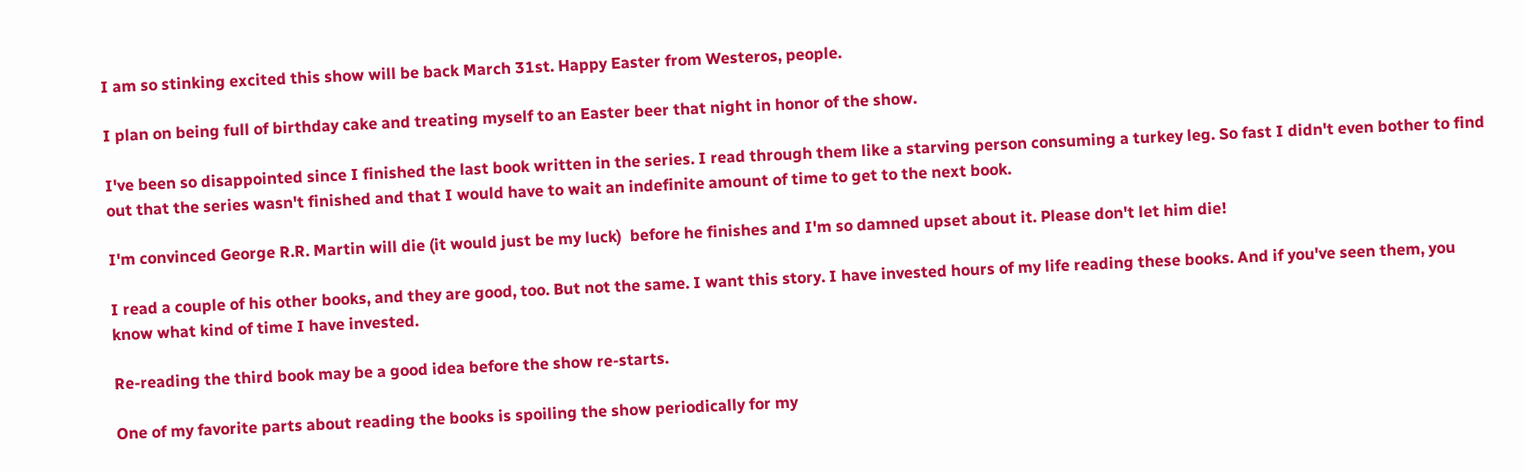I am so stinking excited this show will be back March 31st. Happy Easter from Westeros, people.

I plan on being full of birthday cake and treating myself to an Easter beer that night in honor of the show.

I've been so disappointed since I finished the last book written in the series. I read through them like a starving person consuming a turkey leg. So fast I didn't even bother to find out that the series wasn't finished and that I would have to wait an indefinite amount of time to get to the next book.

I'm convinced George R.R. Martin will die (it would just be my luck)  before he finishes and I'm so damned upset about it. Please don't let him die!

I read a couple of his other books, and they are good, too. But not the same. I want this story. I have invested hours of my life reading these books. And if you've seen them, you know what kind of time I have invested.

Re-reading the third book may be a good idea before the show re-starts.

One of my favorite parts about reading the books is spoiling the show periodically for my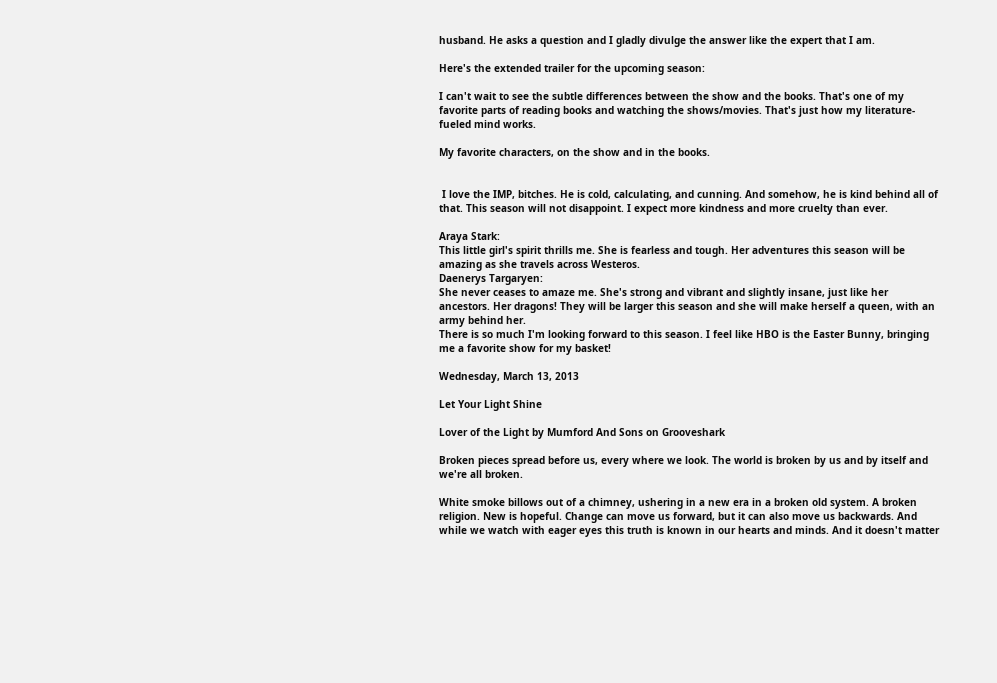husband. He asks a question and I gladly divulge the answer like the expert that I am.

Here's the extended trailer for the upcoming season:

I can't wait to see the subtle differences between the show and the books. That's one of my favorite parts of reading books and watching the shows/movies. That's just how my literature-fueled mind works.

My favorite characters, on the show and in the books.


 I love the IMP, bitches. He is cold, calculating, and cunning. And somehow, he is kind behind all of that. This season will not disappoint. I expect more kindness and more cruelty than ever.

Araya Stark:
This little girl's spirit thrills me. She is fearless and tough. Her adventures this season will be amazing as she travels across Westeros.
Daenerys Targaryen:
She never ceases to amaze me. She's strong and vibrant and slightly insane, just like her ancestors. Her dragons! They will be larger this season and she will make herself a queen, with an army behind her.
There is so much I'm looking forward to this season. I feel like HBO is the Easter Bunny, bringing me a favorite show for my basket!

Wednesday, March 13, 2013

Let Your Light Shine

Lover of the Light by Mumford And Sons on Grooveshark

Broken pieces spread before us, every where we look. The world is broken by us and by itself and we're all broken.

White smoke billows out of a chimney, ushering in a new era in a broken old system. A broken religion. New is hopeful. Change can move us forward, but it can also move us backwards. And while we watch with eager eyes this truth is known in our hearts and minds. And it doesn't matter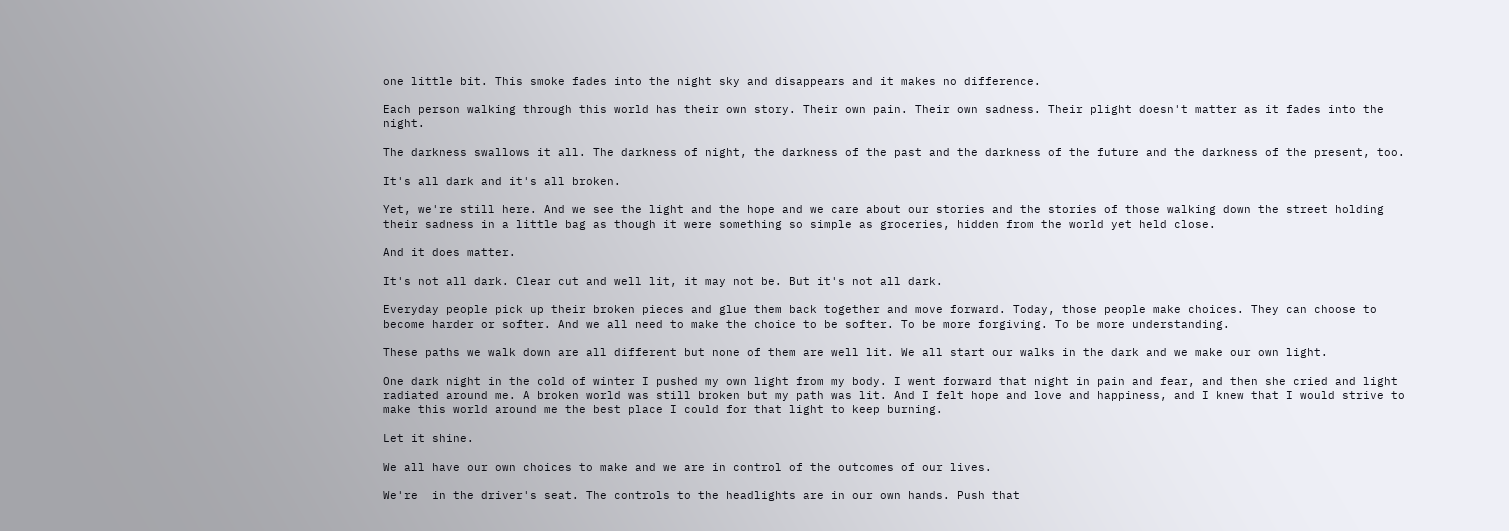one little bit. This smoke fades into the night sky and disappears and it makes no difference.

Each person walking through this world has their own story. Their own pain. Their own sadness. Their plight doesn't matter as it fades into the night.

The darkness swallows it all. The darkness of night, the darkness of the past and the darkness of the future and the darkness of the present, too.

It's all dark and it's all broken.

Yet, we're still here. And we see the light and the hope and we care about our stories and the stories of those walking down the street holding their sadness in a little bag as though it were something so simple as groceries, hidden from the world yet held close.

And it does matter.

It's not all dark. Clear cut and well lit, it may not be. But it's not all dark.

Everyday people pick up their broken pieces and glue them back together and move forward. Today, those people make choices. They can choose to become harder or softer. And we all need to make the choice to be softer. To be more forgiving. To be more understanding.

These paths we walk down are all different but none of them are well lit. We all start our walks in the dark and we make our own light.

One dark night in the cold of winter I pushed my own light from my body. I went forward that night in pain and fear, and then she cried and light radiated around me. A broken world was still broken but my path was lit. And I felt hope and love and happiness, and I knew that I would strive to make this world around me the best place I could for that light to keep burning.

Let it shine.

We all have our own choices to make and we are in control of the outcomes of our lives.

We're  in the driver's seat. The controls to the headlights are in our own hands. Push that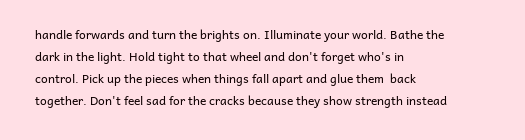handle forwards and turn the brights on. Illuminate your world. Bathe the dark in the light. Hold tight to that wheel and don't forget who's in control. Pick up the pieces when things fall apart and glue them  back together. Don't feel sad for the cracks because they show strength instead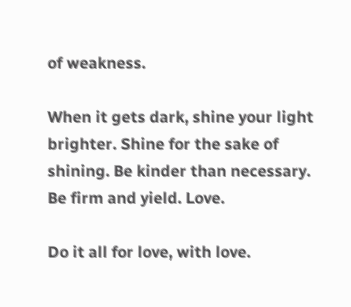of weakness.

When it gets dark, shine your light brighter. Shine for the sake of shining. Be kinder than necessary. Be firm and yield. Love.

Do it all for love, with love.